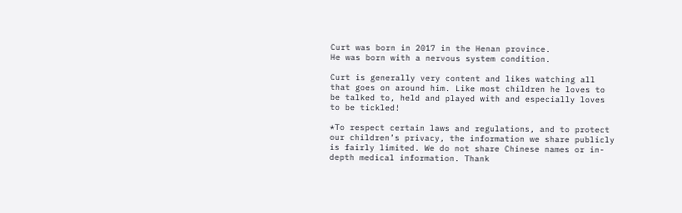Curt was born in 2017 in the Henan province.
He was born with a nervous system condition.

Curt is generally very content and likes watching all that goes on around him. Like most children he loves to be talked to, held and played with and especially loves to be tickled!

*To respect certain laws and regulations, and to protect our children’s privacy, the information we share publicly is fairly limited. We do not share Chinese names or in-depth medical information. Thank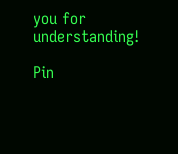you for understanding!

Pin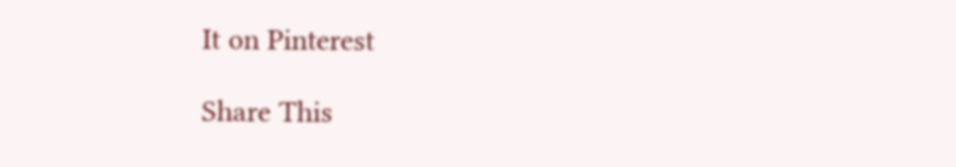It on Pinterest

Share This